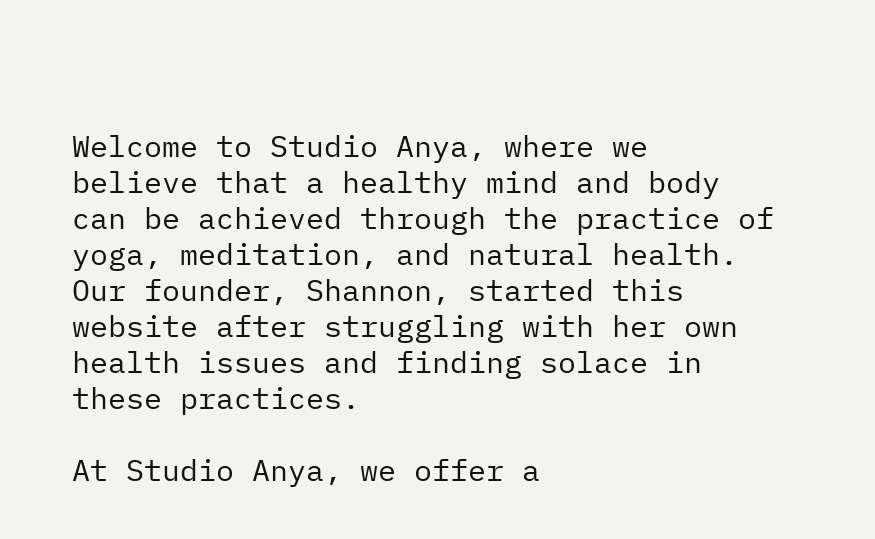Welcome to Studio Anya, where we believe that a healthy mind and body can be achieved through the practice of yoga, meditation, and natural health. Our founder, Shannon, started this website after struggling with her own health issues and finding solace in these practices.

At Studio Anya, we offer a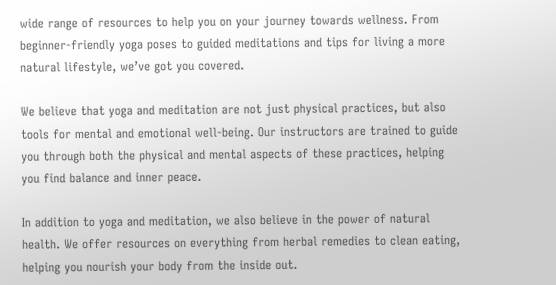wide range of resources to help you on your journey towards wellness. From beginner-friendly yoga poses to guided meditations and tips for living a more natural lifestyle, we’ve got you covered.

We believe that yoga and meditation are not just physical practices, but also tools for mental and emotional well-being. Our instructors are trained to guide you through both the physical and mental aspects of these practices, helping you find balance and inner peace.

In addition to yoga and meditation, we also believe in the power of natural health. We offer resources on everything from herbal remedies to clean eating, helping you nourish your body from the inside out.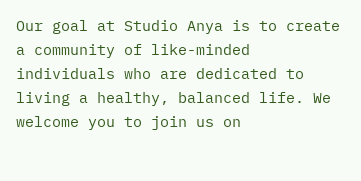Our goal at Studio Anya is to create a community of like-minded individuals who are dedicated to living a healthy, balanced life. We welcome you to join us on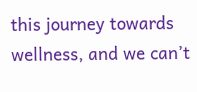this journey towards wellness, and we can’t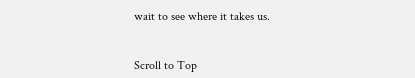wait to see where it takes us.


Scroll to Top